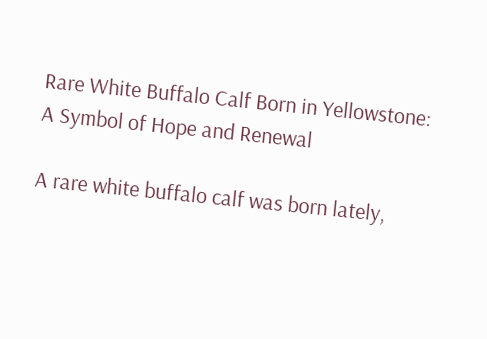Rare White Buffalo Calf Born in Yellowstone: A Symbol of Hope and Renewal

A rare white buffalo calf was born lately,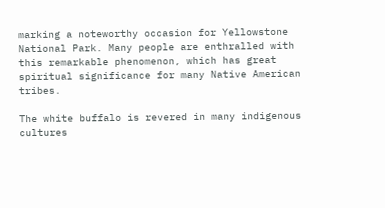marking a noteworthy occasion for Yellowstone National Park. Many people are enthralled with this remarkable phenomenon, which has great spiritual significance for many Native American tribes.

The white buffalo is revered in many indigenous cultures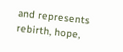and represents rebirth, hope,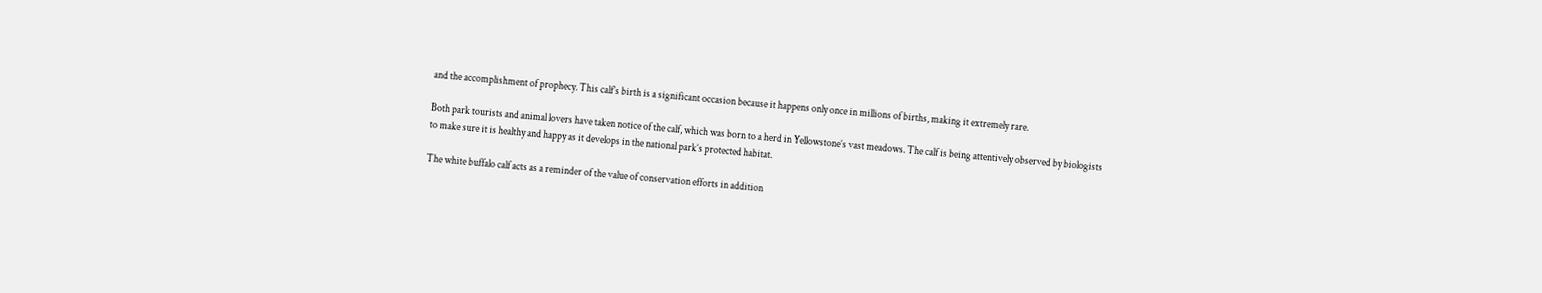and the accomplishment of prophecy. This calf’s birth is a significant occasion because it happens only once in millions of births, making it extremely rare.

Both park tourists and animal lovers have taken notice of the calf, which was born to a herd in Yellowstone’s vast meadows. The calf is being attentively observed by biologists to make sure it is healthy and happy as it develops in the national park’s protected habitat.

The white buffalo calf acts as a reminder of the value of conservation efforts in addition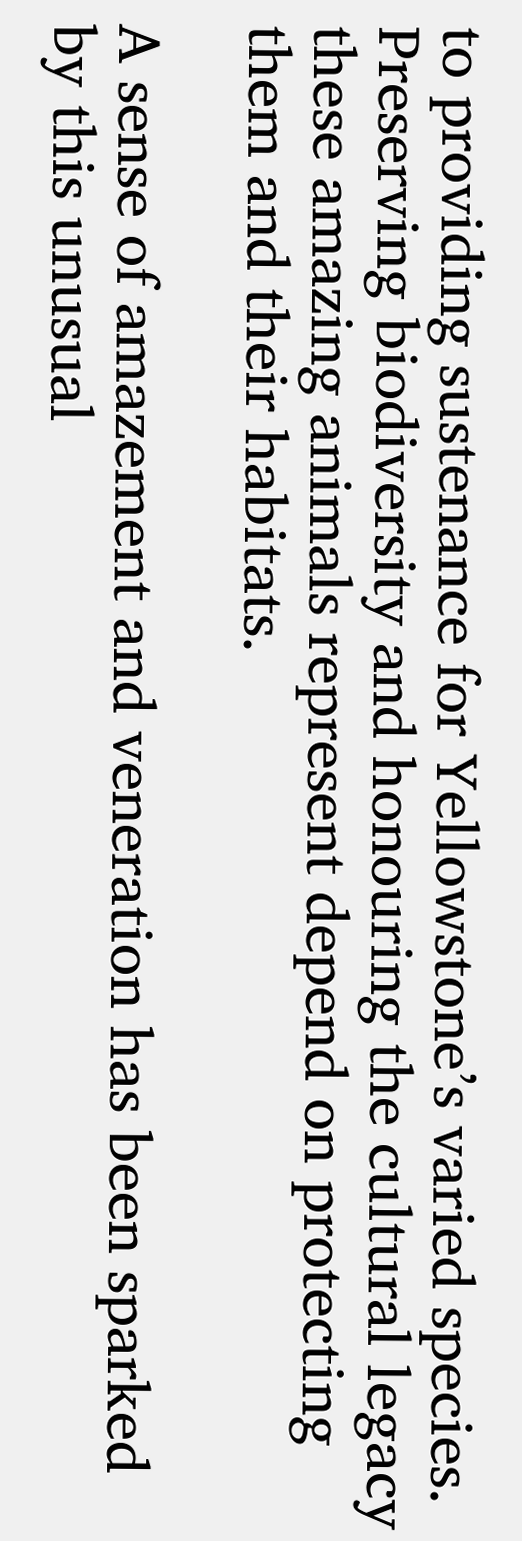to providing sustenance for Yellowstone’s varied species. Preserving biodiversity and honouring the cultural legacy these amazing animals represent depend on protecting them and their habitats.

A sense of amazement and veneration has been sparked by this unusual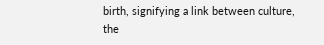birth, signifying a link between culture, the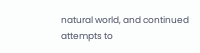natural world, and continued attempts to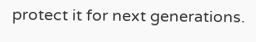protect it for next generations.